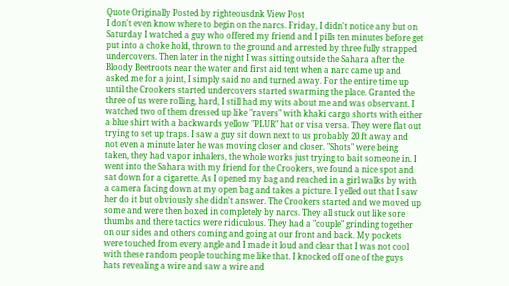Quote Originally Posted by righteousdnk View Post
I don't even know where to begin on the narcs. Friday, I didn't notice any but on Saturday I watched a guy who offered my friend and I pills ten minutes before get put into a choke hold, thrown to the ground and arrested by three fully strapped undercovers. Then later in the night I was sitting outside the Sahara after the Bloody Beetroots near the water and first aid tent when a narc came up and asked me for a joint, I simply said no and turned away. For the entire time up until the Crookers started undercovers started swarming the place. Granted the three of us were rolling, hard, I still had my wits about me and was observant. I watched two of them dressed up like "ravers" with khaki cargo shorts with either a blue shirt with a backwards yellow "PLUR" hat or visa versa. They were flat out trying to set up traps. I saw a guy sit down next to us probably 20 ft away and not even a minute later he was moving closer and closer. "Shots" were being taken, they had vapor inhalers, the whole works just trying to bait someone in. I went into the Sahara with my friend for the Crookers, we found a nice spot and sat down for a cigarette. As I opened my bag and reached in a girl walks by with a camera facing down at my open bag and takes a picture. I yelled out that I saw her do it but obviously she didn't answer. The Crookers started and we moved up some and were then boxed in completely by narcs. They all stuck out like sore thumbs and there tactics were ridiculous. They had a "couple" grinding together on our sides and others coming and going at our front and back. My pockets were touched from every angle and I made it loud and clear that I was not cool with these random people touching me like that. I knocked off one of the guys hats revealing a wire and saw a wire and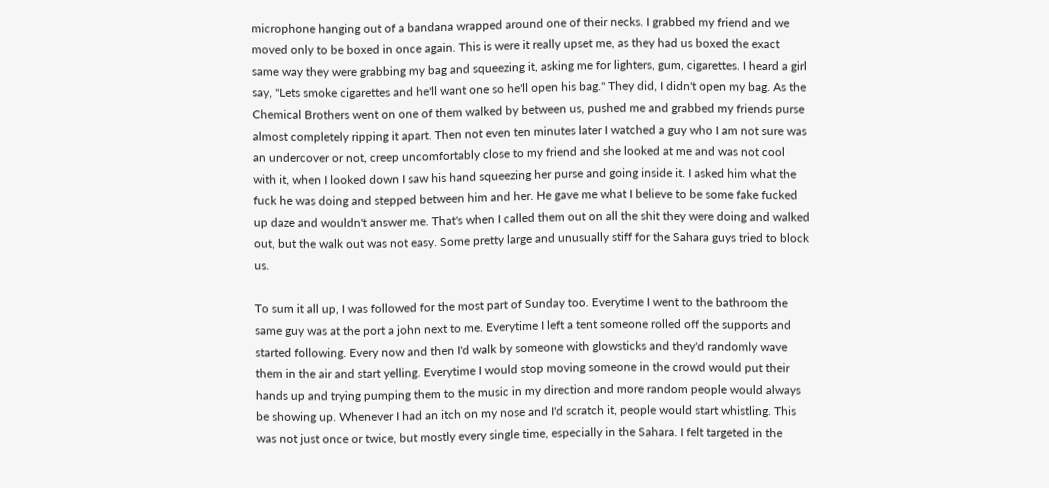microphone hanging out of a bandana wrapped around one of their necks. I grabbed my friend and we moved only to be boxed in once again. This is were it really upset me, as they had us boxed the exact same way they were grabbing my bag and squeezing it, asking me for lighters, gum, cigarettes. I heard a girl say, "Lets smoke cigarettes and he'll want one so he'll open his bag." They did, I didn't open my bag. As the Chemical Brothers went on one of them walked by between us, pushed me and grabbed my friends purse almost completely ripping it apart. Then not even ten minutes later I watched a guy who I am not sure was an undercover or not, creep uncomfortably close to my friend and she looked at me and was not cool with it, when I looked down I saw his hand squeezing her purse and going inside it. I asked him what the fuck he was doing and stepped between him and her. He gave me what I believe to be some fake fucked up daze and wouldn't answer me. That's when I called them out on all the shit they were doing and walked out, but the walk out was not easy. Some pretty large and unusually stiff for the Sahara guys tried to block us.

To sum it all up, I was followed for the most part of Sunday too. Everytime I went to the bathroom the same guy was at the port a john next to me. Everytime I left a tent someone rolled off the supports and started following. Every now and then I'd walk by someone with glowsticks and they'd randomly wave them in the air and start yelling. Everytime I would stop moving someone in the crowd would put their hands up and trying pumping them to the music in my direction and more random people would always be showing up. Whenever I had an itch on my nose and I'd scratch it, people would start whistling. This was not just once or twice, but mostly every single time, especially in the Sahara. I felt targeted in the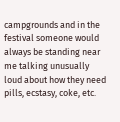campgrounds and in the festival someone would always be standing near me talking unusually loud about how they need pills, ecstasy, coke, etc.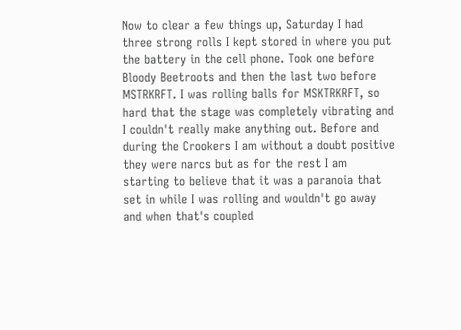Now to clear a few things up, Saturday I had three strong rolls I kept stored in where you put the battery in the cell phone. Took one before Bloody Beetroots and then the last two before MSTRKRFT. I was rolling balls for MSKTRKRFT, so hard that the stage was completely vibrating and I couldn't really make anything out. Before and during the Crookers I am without a doubt positive they were narcs but as for the rest I am starting to believe that it was a paranoia that set in while I was rolling and wouldn't go away and when that's coupled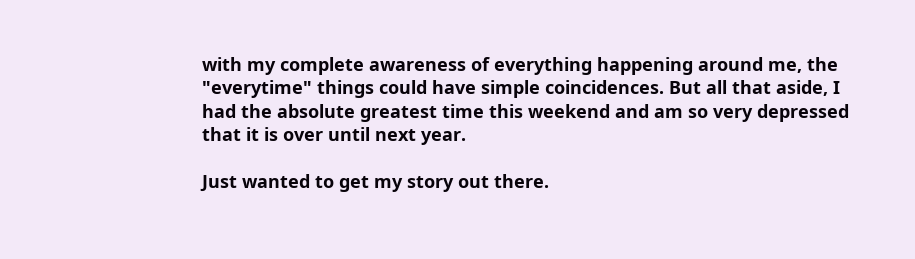with my complete awareness of everything happening around me, the "everytime" things could have simple coincidences. But all that aside, I had the absolute greatest time this weekend and am so very depressed that it is over until next year.

Just wanted to get my story out there.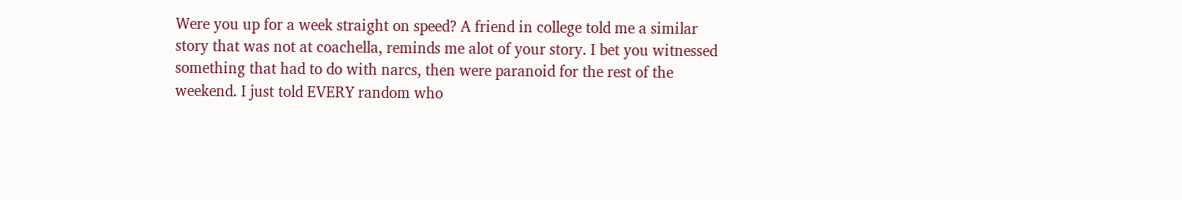Were you up for a week straight on speed? A friend in college told me a similar story that was not at coachella, reminds me alot of your story. I bet you witnessed something that had to do with narcs, then were paranoid for the rest of the weekend. I just told EVERY random who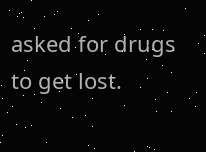asked for drugs to get lost.